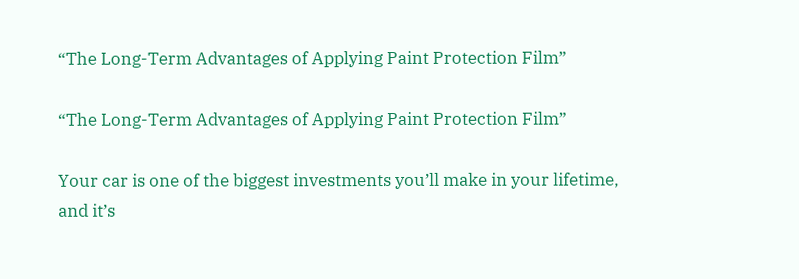“The Long-Term Advantages of Applying Paint Protection Film”

“The Long-Term Advantages of Applying Paint Protection Film”

Your car is one of the biggest investments you’ll make in your lifetime, and it’s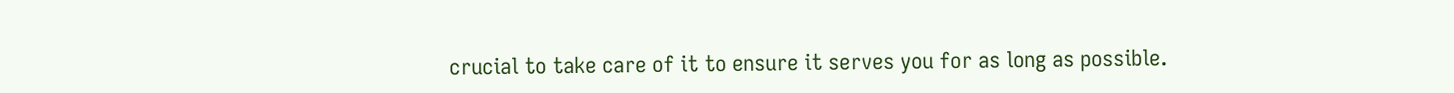crucial to take care of it to ensure it serves you for as long as possible.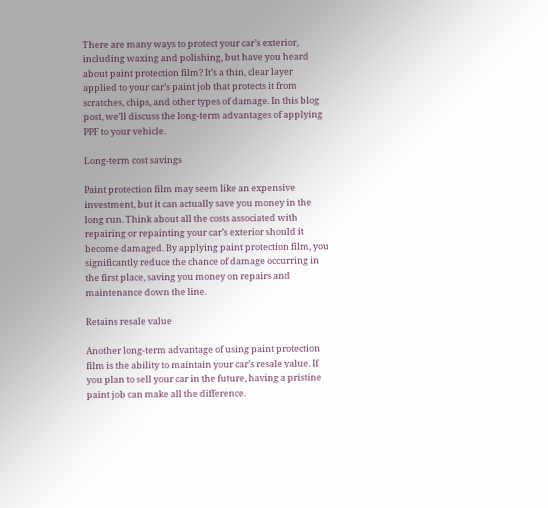There are many ways to protect your car’s exterior, including waxing and polishing, but have you heard about paint protection film? It’s a thin, clear layer applied to your car’s paint job that protects it from scratches, chips, and other types of damage. In this blog post, we’ll discuss the long-term advantages of applying PPF to your vehicle.

Long-term cost savings

Paint protection film may seem like an expensive investment, but it can actually save you money in the long run. Think about all the costs associated with repairing or repainting your car’s exterior should it become damaged. By applying paint protection film, you significantly reduce the chance of damage occurring in the first place, saving you money on repairs and maintenance down the line.

Retains resale value

Another long-term advantage of using paint protection film is the ability to maintain your car’s resale value. If you plan to sell your car in the future, having a pristine paint job can make all the difference.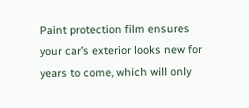Paint protection film ensures your car’s exterior looks new for years to come, which will only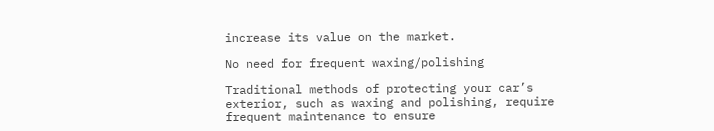increase its value on the market.

No need for frequent waxing/polishing

Traditional methods of protecting your car’s exterior, such as waxing and polishing, require frequent maintenance to ensure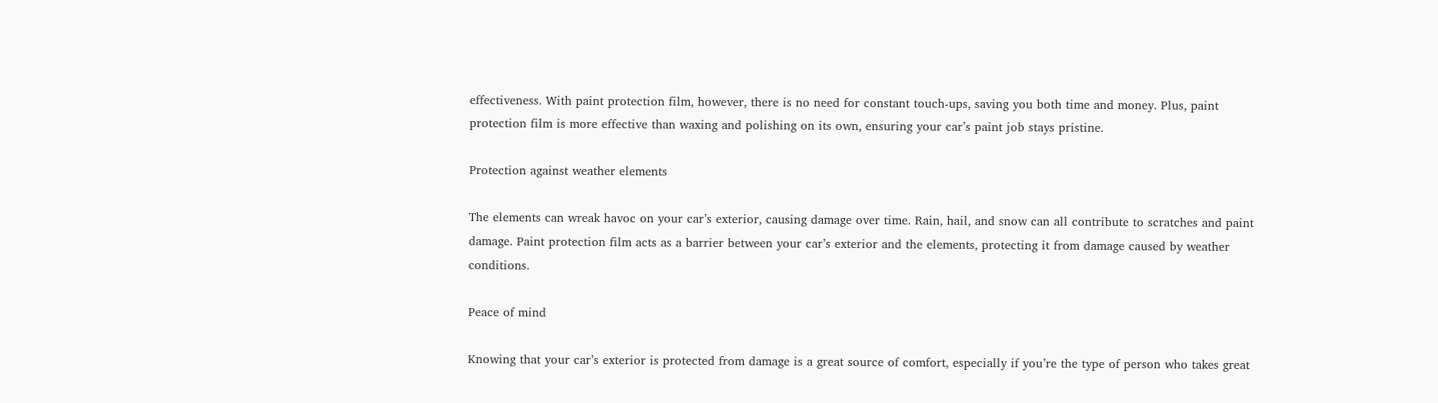effectiveness. With paint protection film, however, there is no need for constant touch-ups, saving you both time and money. Plus, paint protection film is more effective than waxing and polishing on its own, ensuring your car’s paint job stays pristine.

Protection against weather elements

The elements can wreak havoc on your car’s exterior, causing damage over time. Rain, hail, and snow can all contribute to scratches and paint damage. Paint protection film acts as a barrier between your car’s exterior and the elements, protecting it from damage caused by weather conditions.

Peace of mind

Knowing that your car’s exterior is protected from damage is a great source of comfort, especially if you’re the type of person who takes great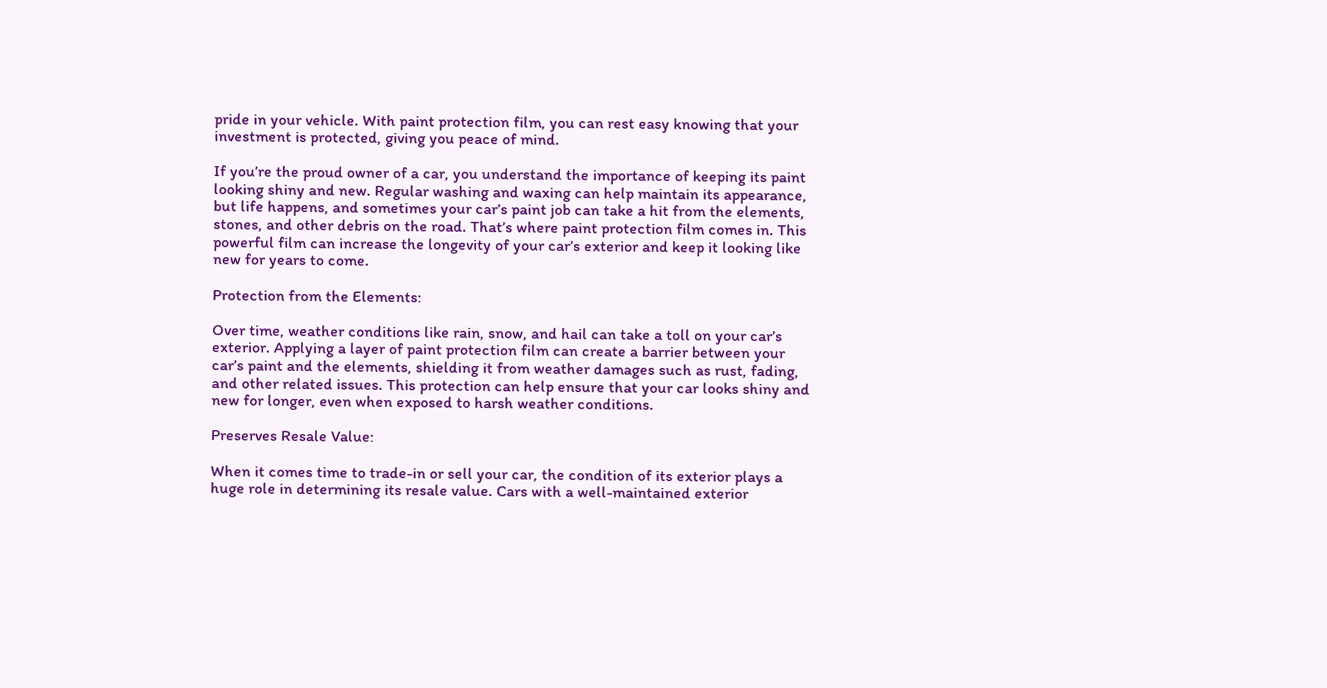pride in your vehicle. With paint protection film, you can rest easy knowing that your investment is protected, giving you peace of mind.

If you’re the proud owner of a car, you understand the importance of keeping its paint looking shiny and new. Regular washing and waxing can help maintain its appearance, but life happens, and sometimes your car’s paint job can take a hit from the elements, stones, and other debris on the road. That’s where paint protection film comes in. This powerful film can increase the longevity of your car’s exterior and keep it looking like new for years to come.

Protection from the Elements:

Over time, weather conditions like rain, snow, and hail can take a toll on your car’s exterior. Applying a layer of paint protection film can create a barrier between your car’s paint and the elements, shielding it from weather damages such as rust, fading, and other related issues. This protection can help ensure that your car looks shiny and new for longer, even when exposed to harsh weather conditions.

Preserves Resale Value:

When it comes time to trade-in or sell your car, the condition of its exterior plays a huge role in determining its resale value. Cars with a well-maintained exterior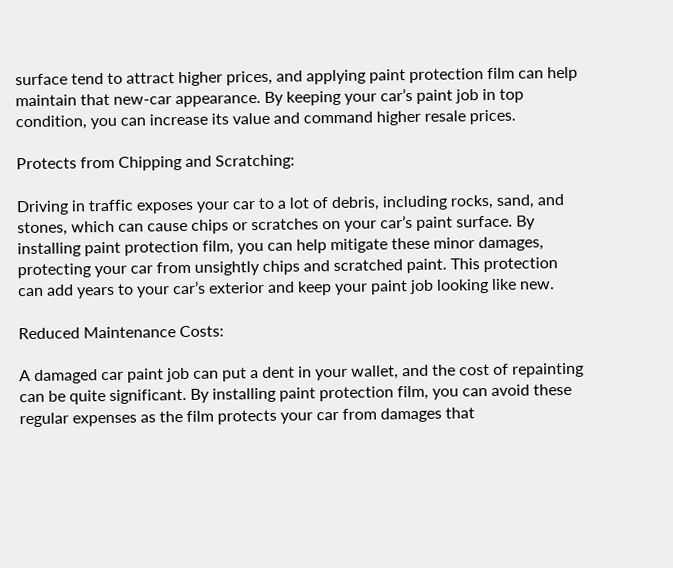surface tend to attract higher prices, and applying paint protection film can help maintain that new-car appearance. By keeping your car’s paint job in top condition, you can increase its value and command higher resale prices.

Protects from Chipping and Scratching:

Driving in traffic exposes your car to a lot of debris, including rocks, sand, and stones, which can cause chips or scratches on your car’s paint surface. By installing paint protection film, you can help mitigate these minor damages, protecting your car from unsightly chips and scratched paint. This protection can add years to your car’s exterior and keep your paint job looking like new.

Reduced Maintenance Costs:

A damaged car paint job can put a dent in your wallet, and the cost of repainting can be quite significant. By installing paint protection film, you can avoid these regular expenses as the film protects your car from damages that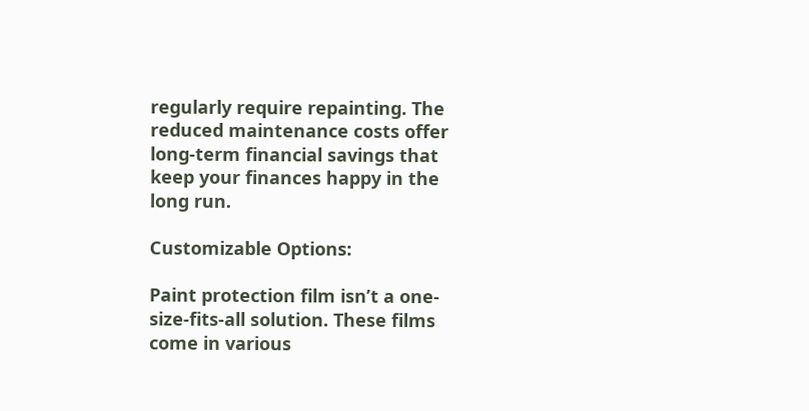regularly require repainting. The reduced maintenance costs offer long-term financial savings that keep your finances happy in the long run.

Customizable Options:

Paint protection film isn’t a one-size-fits-all solution. These films come in various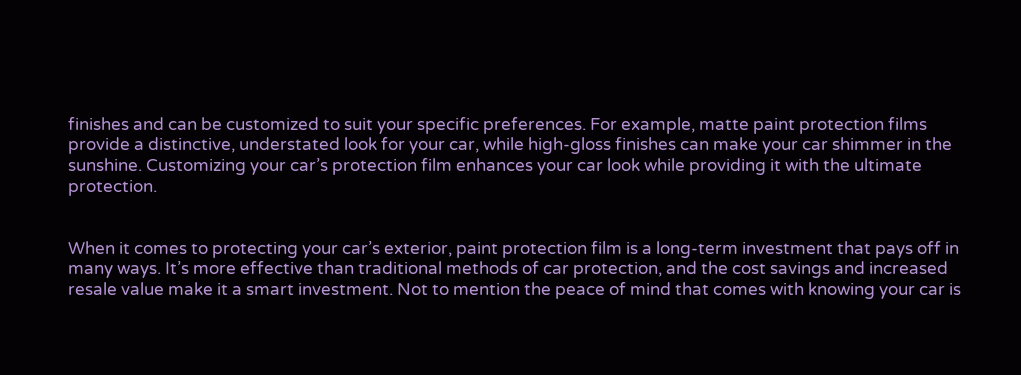finishes and can be customized to suit your specific preferences. For example, matte paint protection films provide a distinctive, understated look for your car, while high-gloss finishes can make your car shimmer in the sunshine. Customizing your car’s protection film enhances your car look while providing it with the ultimate protection.


When it comes to protecting your car’s exterior, paint protection film is a long-term investment that pays off in many ways. It’s more effective than traditional methods of car protection, and the cost savings and increased resale value make it a smart investment. Not to mention the peace of mind that comes with knowing your car is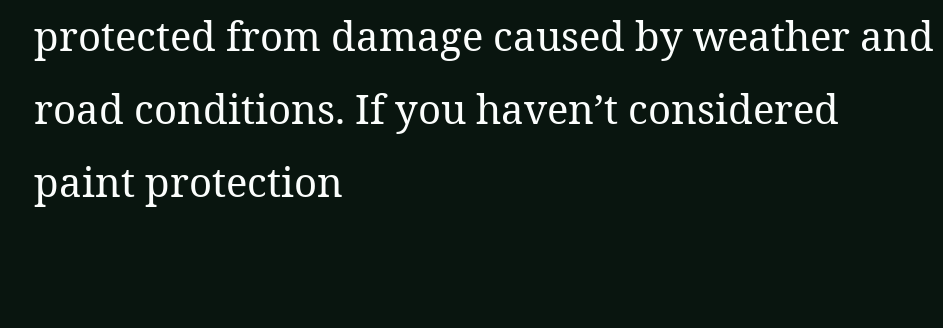protected from damage caused by weather and road conditions. If you haven’t considered paint protection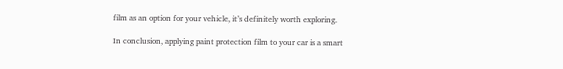film as an option for your vehicle, it’s definitely worth exploring.

In conclusion, applying paint protection film to your car is a smart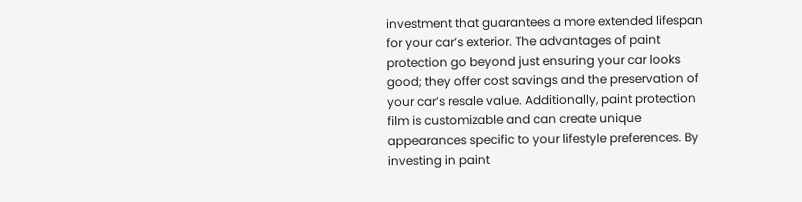investment that guarantees a more extended lifespan for your car’s exterior. The advantages of paint protection go beyond just ensuring your car looks good; they offer cost savings and the preservation of your car’s resale value. Additionally, paint protection film is customizable and can create unique appearances specific to your lifestyle preferences. By investing in paint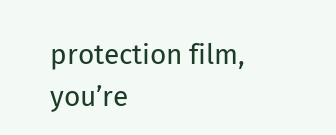protection film, you’re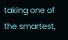taking one of the smartest,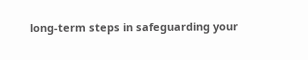long-term steps in safeguarding your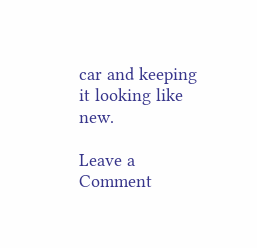car and keeping it looking like new.

Leave a Comment